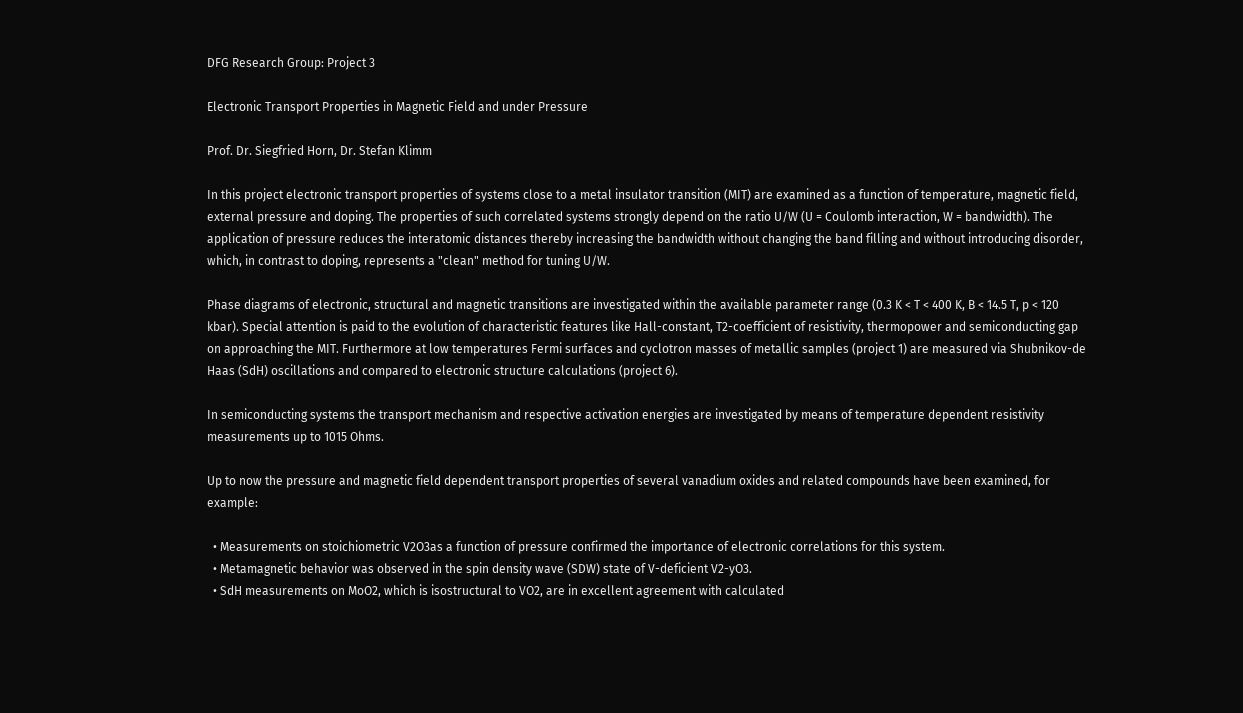DFG Research Group: Project 3

Electronic Transport Properties in Magnetic Field and under Pressure

Prof. Dr. Siegfried Horn, Dr. Stefan Klimm

In this project electronic transport properties of systems close to a metal insulator transition (MIT) are examined as a function of temperature, magnetic field, external pressure and doping. The properties of such correlated systems strongly depend on the ratio U/W (U = Coulomb interaction, W = bandwidth). The application of pressure reduces the interatomic distances thereby increasing the bandwidth without changing the band filling and without introducing disorder, which, in contrast to doping, represents a "clean" method for tuning U/W.

Phase diagrams of electronic, structural and magnetic transitions are investigated within the available parameter range (0.3 K < T < 400 K, B < 14.5 T, p < 120 kbar). Special attention is paid to the evolution of characteristic features like Hall-constant, T2-coefficient of resistivity, thermopower and semiconducting gap on approaching the MIT. Furthermore at low temperatures Fermi surfaces and cyclotron masses of metallic samples (project 1) are measured via Shubnikov-de Haas (SdH) oscillations and compared to electronic structure calculations (project 6).

In semiconducting systems the transport mechanism and respective activation energies are investigated by means of temperature dependent resistivity measurements up to 1015 Ohms.

Up to now the pressure and magnetic field dependent transport properties of several vanadium oxides and related compounds have been examined, for example:

  • Measurements on stoichiometric V2O3as a function of pressure confirmed the importance of electronic correlations for this system.
  • Metamagnetic behavior was observed in the spin density wave (SDW) state of V-deficient V2-yO3.
  • SdH measurements on MoO2, which is isostructural to VO2, are in excellent agreement with calculated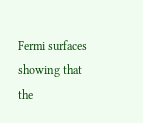Fermi surfaces showing that the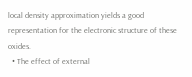local density approximation yields a good representation for the electronic structure of these oxides.
  • The effect of external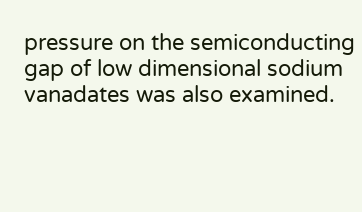pressure on the semiconducting gap of low dimensional sodium vanadates was also examined.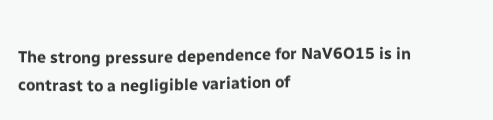The strong pressure dependence for NaV6O15 is in contrast to a negligible variation of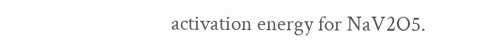activation energy for NaV2O5.